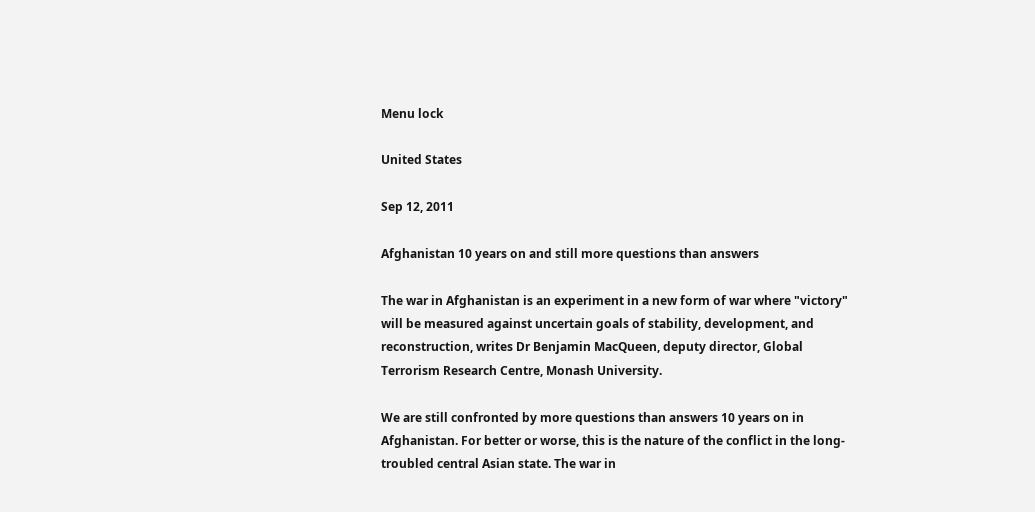Menu lock

United States

Sep 12, 2011

Afghanistan 10 years on and still more questions than answers

The war in Afghanistan is an experiment in a new form of war where "victory" will be measured against uncertain goals of stability, development, and reconstruction, writes Dr Benjamin MacQueen, deputy director, Global Terrorism Research Centre, Monash University.

We are still confronted by more questions than answers 10 years on in Afghanistan. For better or worse, this is the nature of the conflict in the long-troubled central Asian state. The war in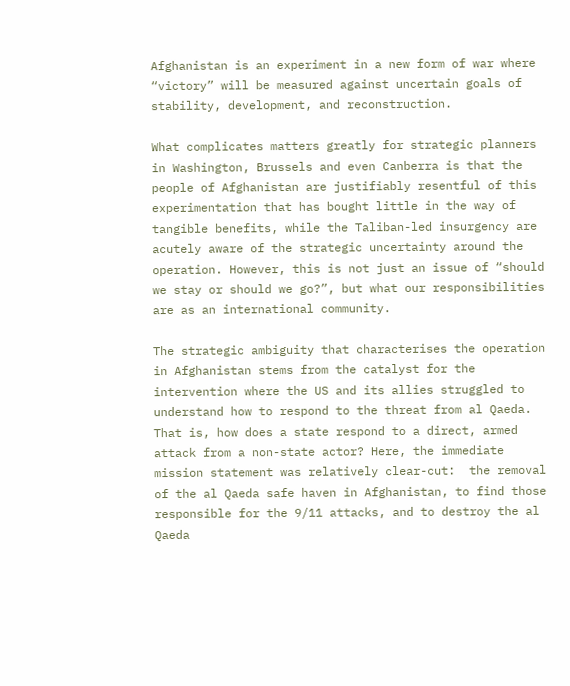Afghanistan is an experiment in a new form of war where “victory” will be measured against uncertain goals of stability, development, and reconstruction.

What complicates matters greatly for strategic planners in Washington, Brussels and even Canberra is that the people of Afghanistan are justifiably resentful of this experimentation that has bought little in the way of tangible benefits, while the Taliban-led insurgency are acutely aware of the strategic uncertainty around the operation. However, this is not just an issue of “should we stay or should we go?”, but what our responsibilities are as an international community.

The strategic ambiguity that characterises the operation in Afghanistan stems from the catalyst for the intervention where the US and its allies struggled to understand how to respond to the threat from al Qaeda. That is, how does a state respond to a direct, armed attack from a non-state actor? Here, the immediate mission statement was relatively clear-cut:  the removal of the al Qaeda safe haven in Afghanistan, to find those responsible for the 9/11 attacks, and to destroy the al Qaeda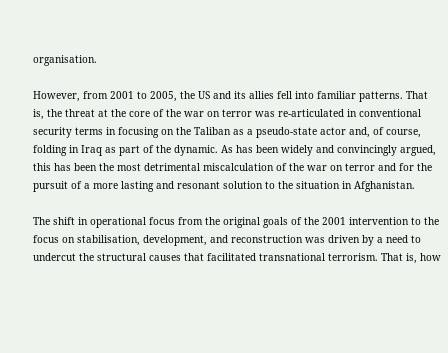organisation.

However, from 2001 to 2005, the US and its allies fell into familiar patterns. That is, the threat at the core of the war on terror was re-articulated in conventional security terms in focusing on the Taliban as a pseudo-state actor and, of course, folding in Iraq as part of the dynamic. As has been widely and convincingly argued, this has been the most detrimental miscalculation of the war on terror and for the pursuit of a more lasting and resonant solution to the situation in Afghanistan.

The shift in operational focus from the original goals of the 2001 intervention to the focus on stabilisation, development, and reconstruction was driven by a need to undercut the structural causes that facilitated transnational terrorism. That is, how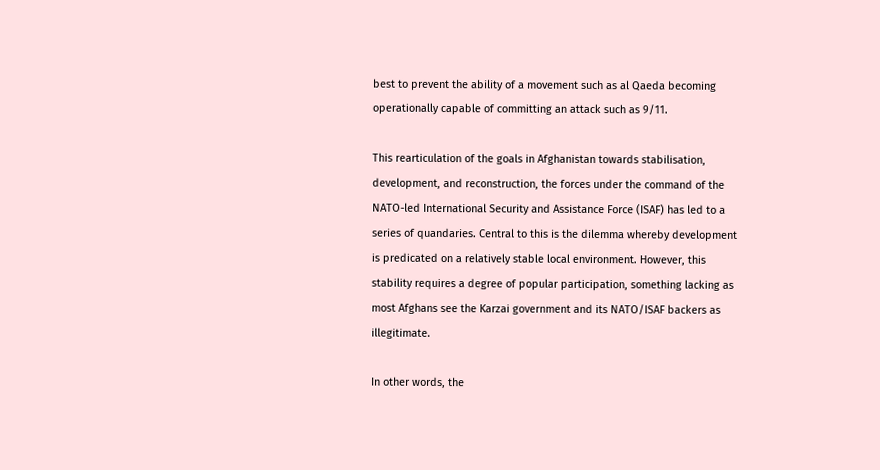best to prevent the ability of a movement such as al Qaeda becoming operationally capable of committing an attack such as 9/11.

This rearticulation of the goals in Afghanistan towards stabilisation, development, and reconstruction, the forces under the command of the NATO-led International Security and Assistance Force (ISAF) has led to a series of quandaries. Central to this is the dilemma whereby development is predicated on a relatively stable local environment. However, this stability requires a degree of popular participation, something lacking as most Afghans see the Karzai government and its NATO/ISAF backers as illegitimate.

In other words, the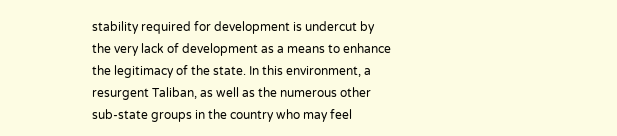stability required for development is undercut by the very lack of development as a means to enhance the legitimacy of the state. In this environment, a resurgent Taliban, as well as the numerous other sub-state groups in the country who may feel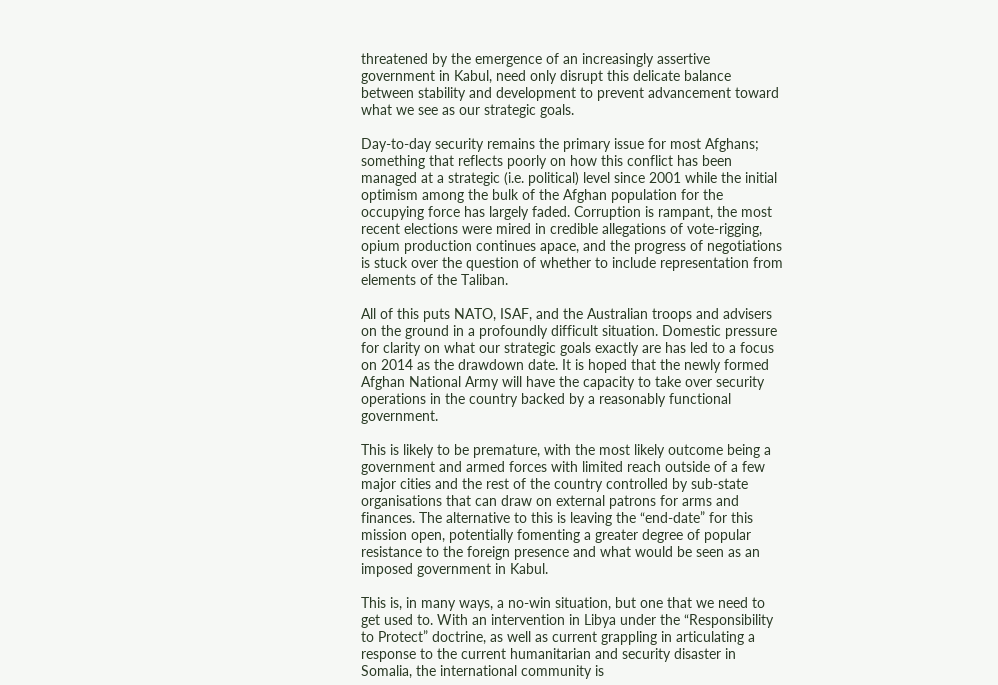threatened by the emergence of an increasingly assertive government in Kabul, need only disrupt this delicate balance between stability and development to prevent advancement toward what we see as our strategic goals.

Day-to-day security remains the primary issue for most Afghans; something that reflects poorly on how this conflict has been managed at a strategic (i.e. political) level since 2001 while the initial optimism among the bulk of the Afghan population for the occupying force has largely faded. Corruption is rampant, the most recent elections were mired in credible allegations of vote-rigging, opium production continues apace, and the progress of negotiations is stuck over the question of whether to include representation from elements of the Taliban.

All of this puts NATO, ISAF, and the Australian troops and advisers on the ground in a profoundly difficult situation. Domestic pressure for clarity on what our strategic goals exactly are has led to a focus on 2014 as the drawdown date. It is hoped that the newly formed Afghan National Army will have the capacity to take over security operations in the country backed by a reasonably functional government.

This is likely to be premature, with the most likely outcome being a government and armed forces with limited reach outside of a few major cities and the rest of the country controlled by sub-state organisations that can draw on external patrons for arms and finances. The alternative to this is leaving the “end-date” for this mission open, potentially fomenting a greater degree of popular resistance to the foreign presence and what would be seen as an imposed government in Kabul.

This is, in many ways, a no-win situation, but one that we need to get used to. With an intervention in Libya under the “Responsibility to Protect” doctrine, as well as current grappling in articulating a response to the current humanitarian and security disaster in Somalia, the international community is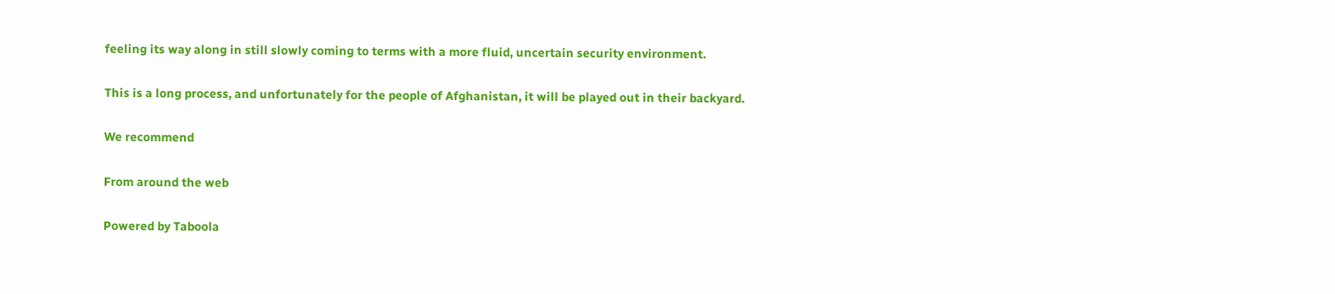feeling its way along in still slowly coming to terms with a more fluid, uncertain security environment.

This is a long process, and unfortunately for the people of Afghanistan, it will be played out in their backyard.

We recommend

From around the web

Powered by Taboola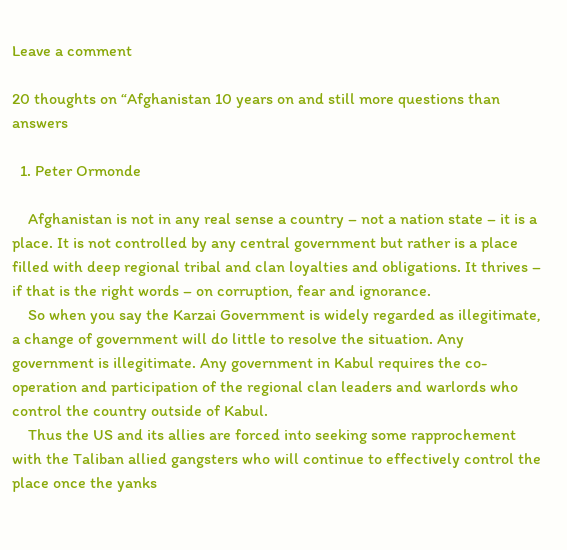Leave a comment

20 thoughts on “Afghanistan 10 years on and still more questions than answers

  1. Peter Ormonde

    Afghanistan is not in any real sense a country – not a nation state – it is a place. It is not controlled by any central government but rather is a place filled with deep regional tribal and clan loyalties and obligations. It thrives – if that is the right words – on corruption, fear and ignorance.
    So when you say the Karzai Government is widely regarded as illegitimate, a change of government will do little to resolve the situation. Any government is illegitimate. Any government in Kabul requires the co-operation and participation of the regional clan leaders and warlords who control the country outside of Kabul.
    Thus the US and its allies are forced into seeking some rapprochement with the Taliban allied gangsters who will continue to effectively control the place once the yanks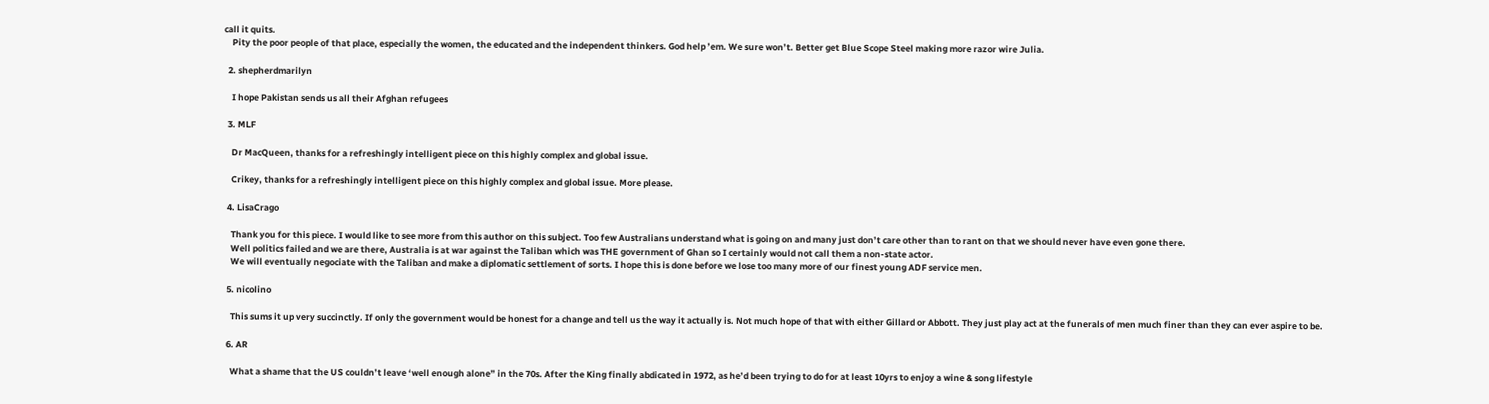call it quits.
    Pity the poor people of that place, especially the women, the educated and the independent thinkers. God help ’em. We sure won’t. Better get Blue Scope Steel making more razor wire Julia.

  2. shepherdmarilyn

    I hope Pakistan sends us all their Afghan refugees

  3. MLF

    Dr MacQueen, thanks for a refreshingly intelligent piece on this highly complex and global issue.

    Crikey, thanks for a refreshingly intelligent piece on this highly complex and global issue. More please.

  4. LisaCrago

    Thank you for this piece. I would like to see more from this author on this subject. Too few Australians understand what is going on and many just don’t care other than to rant on that we should never have even gone there.
    Well politics failed and we are there, Australia is at war against the Taliban which was THE government of Ghan so I certainly would not call them a non-state actor.
    We will eventually negociate with the Taliban and make a diplomatic settlement of sorts. I hope this is done before we lose too many more of our finest young ADF service men.

  5. nicolino

    This sums it up very succinctly. If only the government would be honest for a change and tell us the way it actually is. Not much hope of that with either Gillard or Abbott. They just play act at the funerals of men much finer than they can ever aspire to be.

  6. AR

    What a shame that the US couldn’t leave ‘well enough alone” in the 70s. After the King finally abdicated in 1972, as he’d been trying to do for at least 10yrs to enjoy a wine & song lifestyle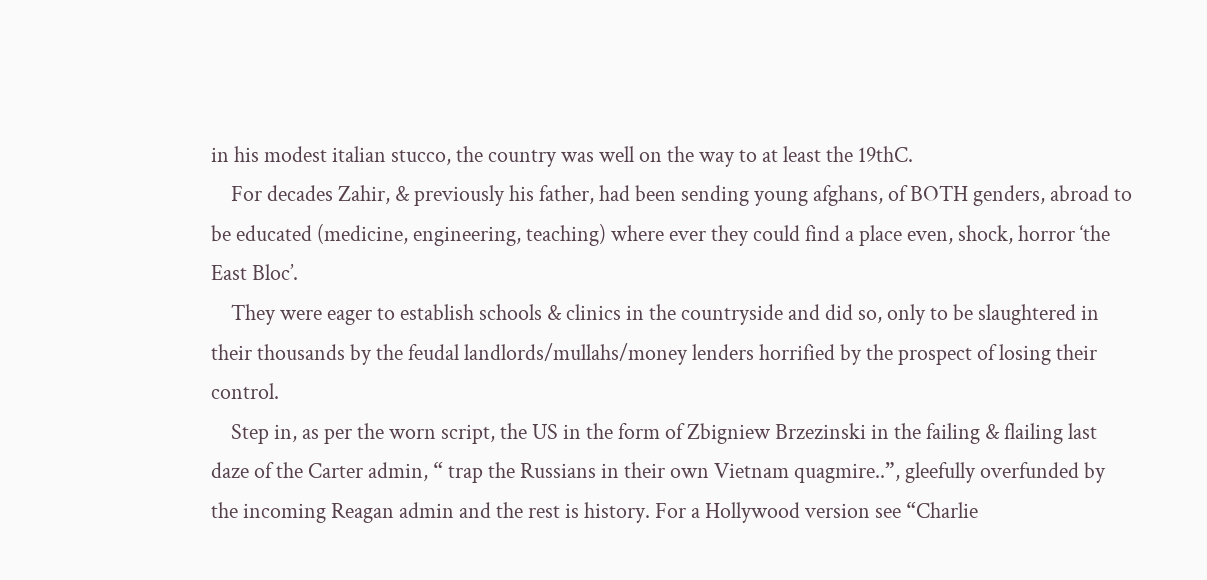in his modest italian stucco, the country was well on the way to at least the 19thC.
    For decades Zahir, & previously his father, had been sending young afghans, of BOTH genders, abroad to be educated (medicine, engineering, teaching) where ever they could find a place even, shock, horror ‘the East Bloc’.
    They were eager to establish schools & clinics in the countryside and did so, only to be slaughtered in their thousands by the feudal landlords/mullahs/money lenders horrified by the prospect of losing their control.
    Step in, as per the worn script, the US in the form of Zbigniew Brzezinski in the failing & flailing last daze of the Carter admin, “ trap the Russians in their own Vietnam quagmire..”, gleefully overfunded by the incoming Reagan admin and the rest is history. For a Hollywood version see “Charlie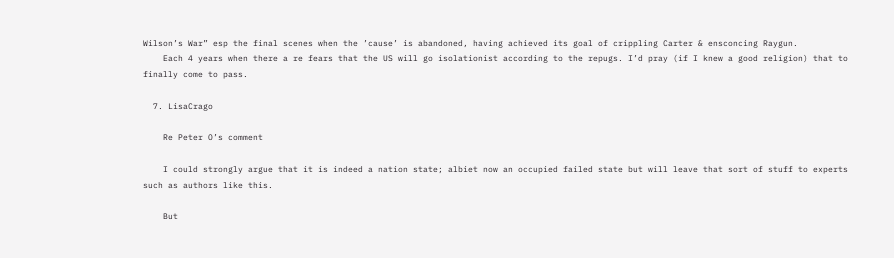Wilson’s War” esp the final scenes when the ’cause’ is abandoned, having achieved its goal of crippling Carter & ensconcing Raygun.
    Each 4 years when there a re fears that the US will go isolationist according to the repugs. I’d pray (if I knew a good religion) that to finally come to pass.

  7. LisaCrago

    Re Peter O’s comment

    I could strongly argue that it is indeed a nation state; albiet now an occupied failed state but will leave that sort of stuff to experts such as authors like this.

    But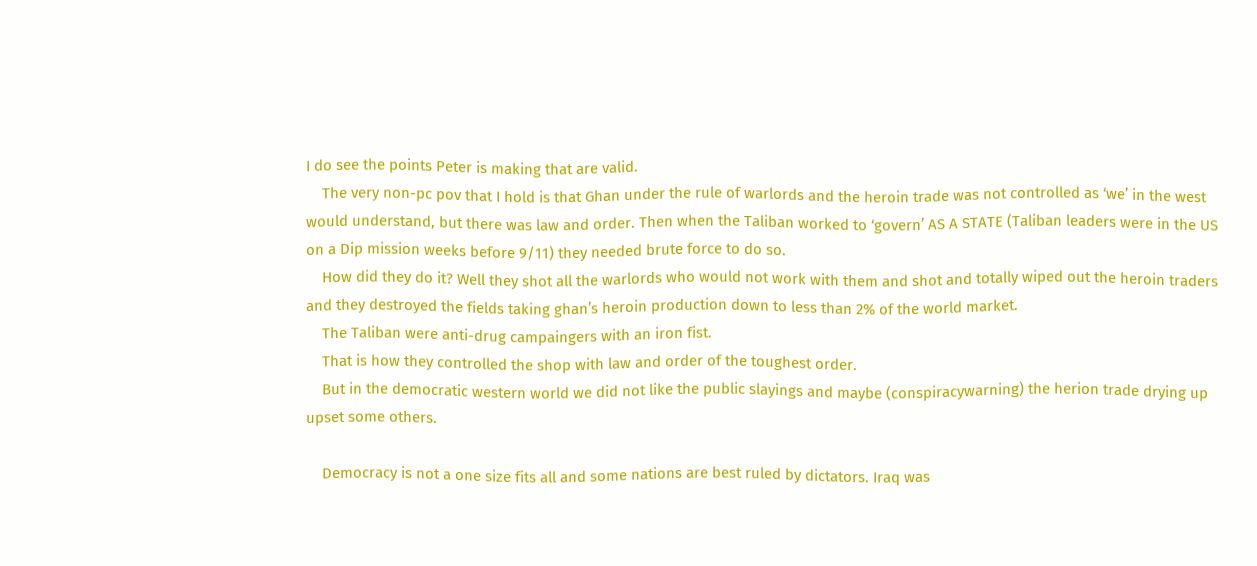I do see the points Peter is making that are valid.
    The very non-pc pov that I hold is that Ghan under the rule of warlords and the heroin trade was not controlled as ‘we’ in the west would understand, but there was law and order. Then when the Taliban worked to ‘govern’ AS A STATE (Taliban leaders were in the US on a Dip mission weeks before 9/11) they needed brute force to do so.
    How did they do it? Well they shot all the warlords who would not work with them and shot and totally wiped out the heroin traders and they destroyed the fields taking ghan’s heroin production down to less than 2% of the world market.
    The Taliban were anti-drug campaingers with an iron fist.
    That is how they controlled the shop with law and order of the toughest order.
    But in the democratic western world we did not like the public slayings and maybe (conspiracywarning) the herion trade drying up upset some others.

    Democracy is not a one size fits all and some nations are best ruled by dictators. Iraq was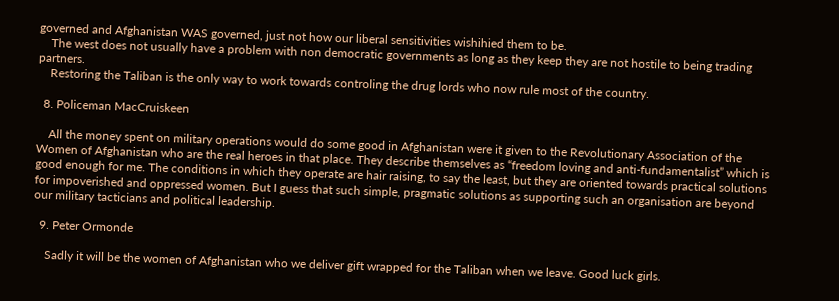governed and Afghanistan WAS governed, just not how our liberal sensitivities wishihied them to be.
    The west does not usually have a problem with non democratic governments as long as they keep they are not hostile to being trading partners.
    Restoring the Taliban is the only way to work towards controling the drug lords who now rule most of the country.

  8. Policeman MacCruiskeen

    All the money spent on military operations would do some good in Afghanistan were it given to the Revolutionary Association of the Women of Afghanistan who are the real heroes in that place. They describe themselves as “freedom loving and anti-fundamentalist” which is good enough for me. The conditions in which they operate are hair raising, to say the least, but they are oriented towards practical solutions for impoverished and oppressed women. But I guess that such simple, pragmatic solutions as supporting such an organisation are beyond our military tacticians and political leadership.

  9. Peter Ormonde

    Sadly it will be the women of Afghanistan who we deliver gift wrapped for the Taliban when we leave. Good luck girls.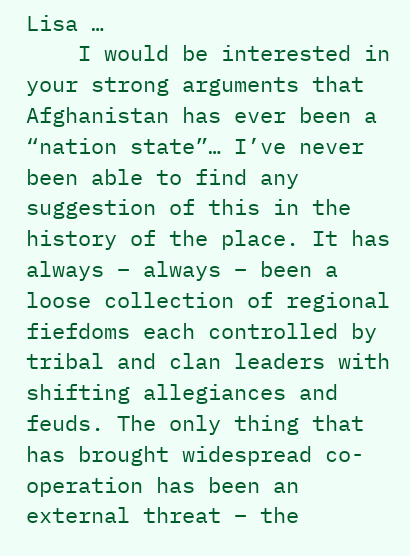Lisa …
    I would be interested in your strong arguments that Afghanistan has ever been a “nation state”… I’ve never been able to find any suggestion of this in the history of the place. It has always – always – been a loose collection of regional fiefdoms each controlled by tribal and clan leaders with shifting allegiances and feuds. The only thing that has brought widespread co-operation has been an external threat – the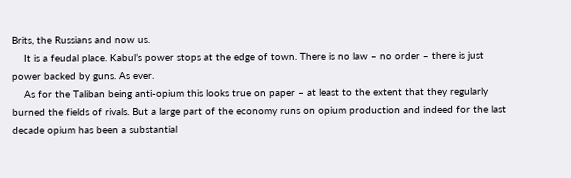Brits, the Russians and now us.
    It is a feudal place. Kabul’s power stops at the edge of town. There is no law – no order – there is just power backed by guns. As ever.
    As for the Taliban being anti-opium this looks true on paper – at least to the extent that they regularly burned the fields of rivals. But a large part of the economy runs on opium production and indeed for the last decade opium has been a substantial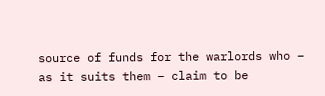source of funds for the warlords who – as it suits them – claim to be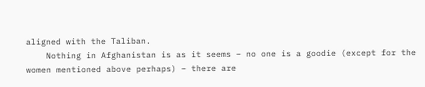aligned with the Taliban.
    Nothing in Afghanistan is as it seems – no one is a goodie (except for the women mentioned above perhaps) – there are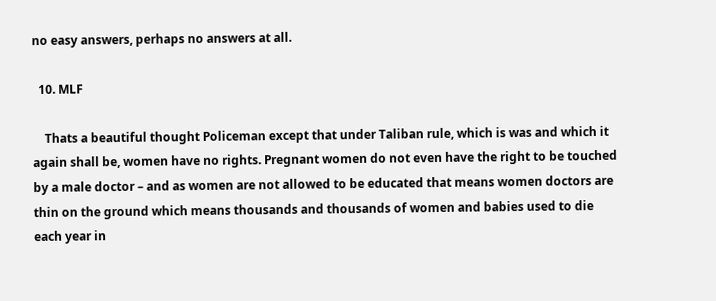no easy answers, perhaps no answers at all.

  10. MLF

    Thats a beautiful thought Policeman except that under Taliban rule, which is was and which it again shall be, women have no rights. Pregnant women do not even have the right to be touched by a male doctor – and as women are not allowed to be educated that means women doctors are thin on the ground which means thousands and thousands of women and babies used to die each year in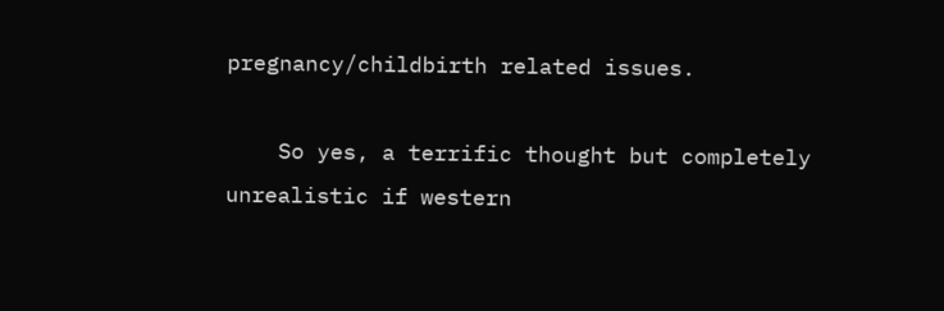pregnancy/childbirth related issues.

    So yes, a terrific thought but completely unrealistic if western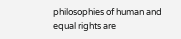philosophies of human and equal rights are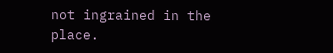not ingrained in the place.